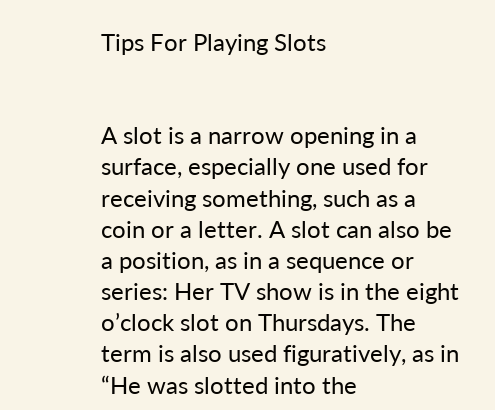Tips For Playing Slots


A slot is a narrow opening in a surface, especially one used for receiving something, such as a coin or a letter. A slot can also be a position, as in a sequence or series: Her TV show is in the eight o’clock slot on Thursdays. The term is also used figuratively, as in “He was slotted into the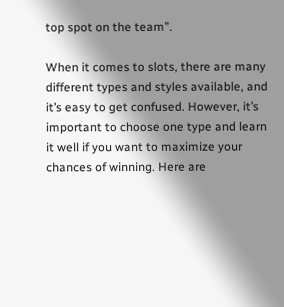top spot on the team”.

When it comes to slots, there are many different types and styles available, and it’s easy to get confused. However, it’s important to choose one type and learn it well if you want to maximize your chances of winning. Here are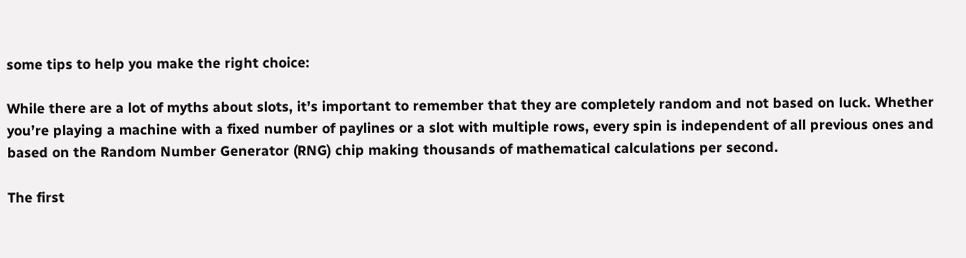some tips to help you make the right choice:

While there are a lot of myths about slots, it’s important to remember that they are completely random and not based on luck. Whether you’re playing a machine with a fixed number of paylines or a slot with multiple rows, every spin is independent of all previous ones and based on the Random Number Generator (RNG) chip making thousands of mathematical calculations per second.

The first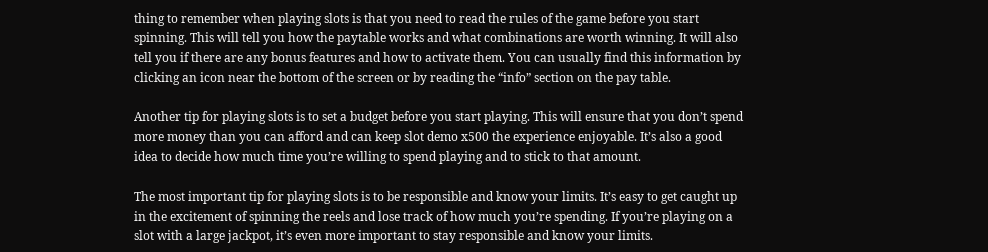thing to remember when playing slots is that you need to read the rules of the game before you start spinning. This will tell you how the paytable works and what combinations are worth winning. It will also tell you if there are any bonus features and how to activate them. You can usually find this information by clicking an icon near the bottom of the screen or by reading the “info” section on the pay table.

Another tip for playing slots is to set a budget before you start playing. This will ensure that you don’t spend more money than you can afford and can keep slot demo x500 the experience enjoyable. It’s also a good idea to decide how much time you’re willing to spend playing and to stick to that amount.

The most important tip for playing slots is to be responsible and know your limits. It’s easy to get caught up in the excitement of spinning the reels and lose track of how much you’re spending. If you’re playing on a slot with a large jackpot, it’s even more important to stay responsible and know your limits.